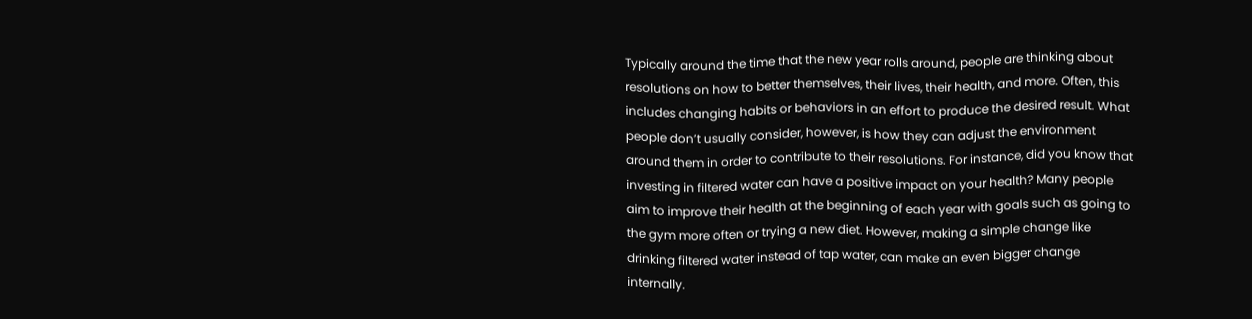Typically around the time that the new year rolls around, people are thinking about resolutions on how to better themselves, their lives, their health, and more. Often, this includes changing habits or behaviors in an effort to produce the desired result. What people don’t usually consider, however, is how they can adjust the environment around them in order to contribute to their resolutions. For instance, did you know that investing in filtered water can have a positive impact on your health? Many people aim to improve their health at the beginning of each year with goals such as going to the gym more often or trying a new diet. However, making a simple change like drinking filtered water instead of tap water, can make an even bigger change internally.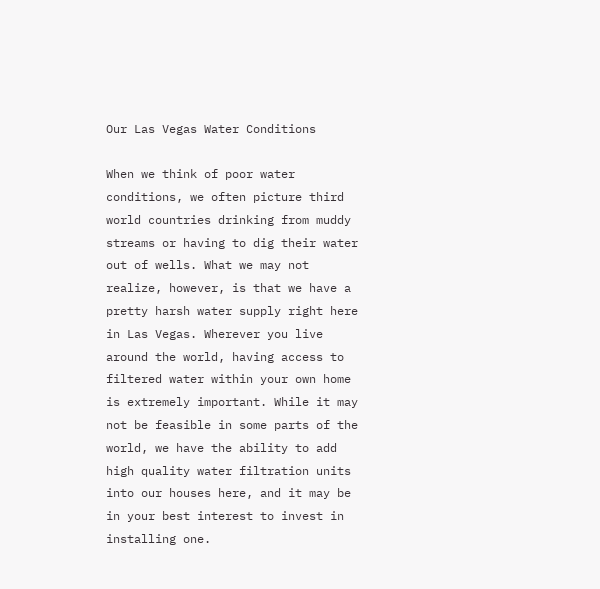Our Las Vegas Water Conditions

When we think of poor water conditions, we often picture third world countries drinking from muddy streams or having to dig their water out of wells. What we may not realize, however, is that we have a pretty harsh water supply right here in Las Vegas. Wherever you live around the world, having access to filtered water within your own home is extremely important. While it may not be feasible in some parts of the world, we have the ability to add high quality water filtration units into our houses here, and it may be in your best interest to invest in installing one.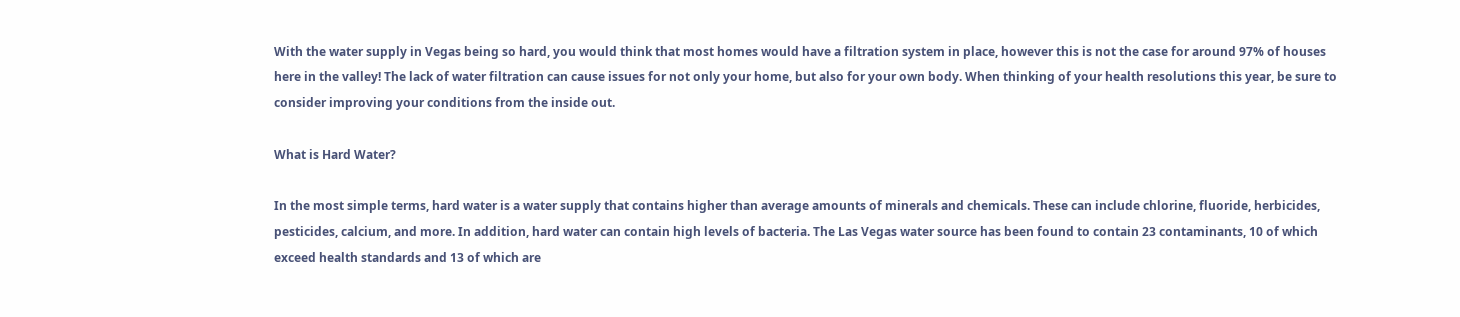With the water supply in Vegas being so hard, you would think that most homes would have a filtration system in place, however this is not the case for around 97% of houses here in the valley! The lack of water filtration can cause issues for not only your home, but also for your own body. When thinking of your health resolutions this year, be sure to consider improving your conditions from the inside out.

What is Hard Water?

In the most simple terms, hard water is a water supply that contains higher than average amounts of minerals and chemicals. These can include chlorine, fluoride, herbicides, pesticides, calcium, and more. In addition, hard water can contain high levels of bacteria. The Las Vegas water source has been found to contain 23 contaminants, 10 of which exceed health standards and 13 of which are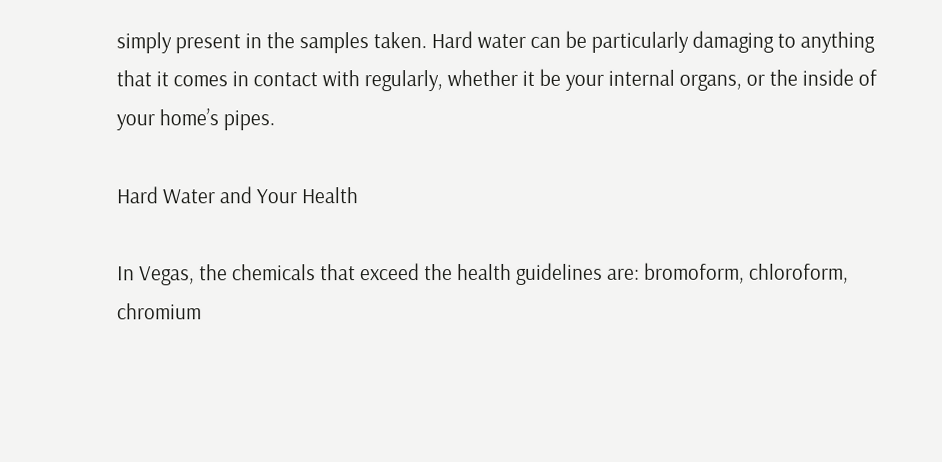simply present in the samples taken. Hard water can be particularly damaging to anything that it comes in contact with regularly, whether it be your internal organs, or the inside of your home’s pipes.

Hard Water and Your Health

In Vegas, the chemicals that exceed the health guidelines are: bromoform, chloroform, chromium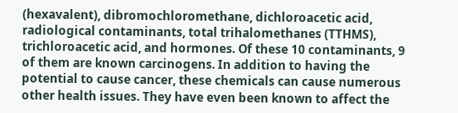(hexavalent), dibromochloromethane, dichloroacetic acid, radiological contaminants, total trihalomethanes (TTHMS), trichloroacetic acid, and hormones. Of these 10 contaminants, 9 of them are known carcinogens. In addition to having the potential to cause cancer, these chemicals can cause numerous other health issues. They have even been known to affect the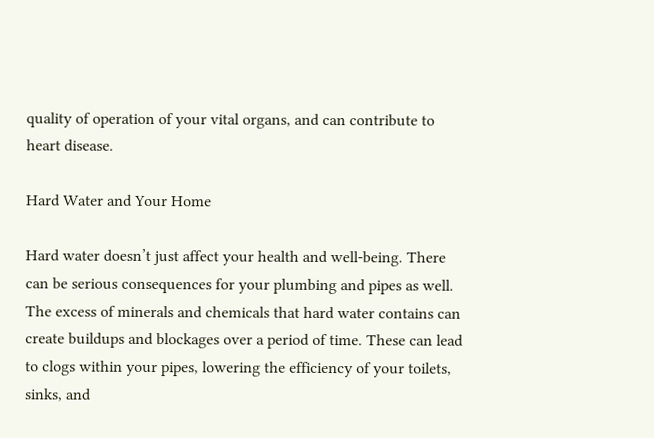quality of operation of your vital organs, and can contribute to heart disease.

Hard Water and Your Home

Hard water doesn’t just affect your health and well-being. There can be serious consequences for your plumbing and pipes as well. The excess of minerals and chemicals that hard water contains can create buildups and blockages over a period of time. These can lead to clogs within your pipes, lowering the efficiency of your toilets, sinks, and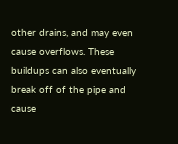other drains, and may even cause overflows. These buildups can also eventually break off of the pipe and cause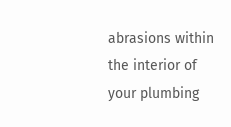abrasions within the interior of your plumbing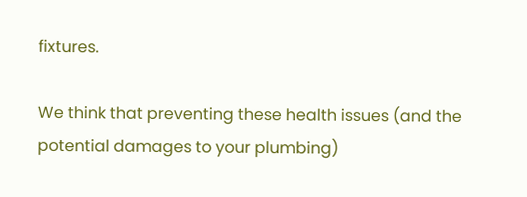fixtures.

We think that preventing these health issues (and the potential damages to your plumbing)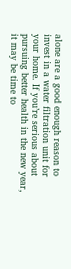alone are a good enough reason to invest in a water filtration unit for your home. If you’re serious about pursuing better health in the new year, it may be time to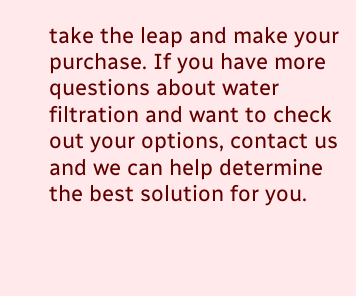take the leap and make your purchase. If you have more questions about water filtration and want to check out your options, contact us and we can help determine the best solution for you.